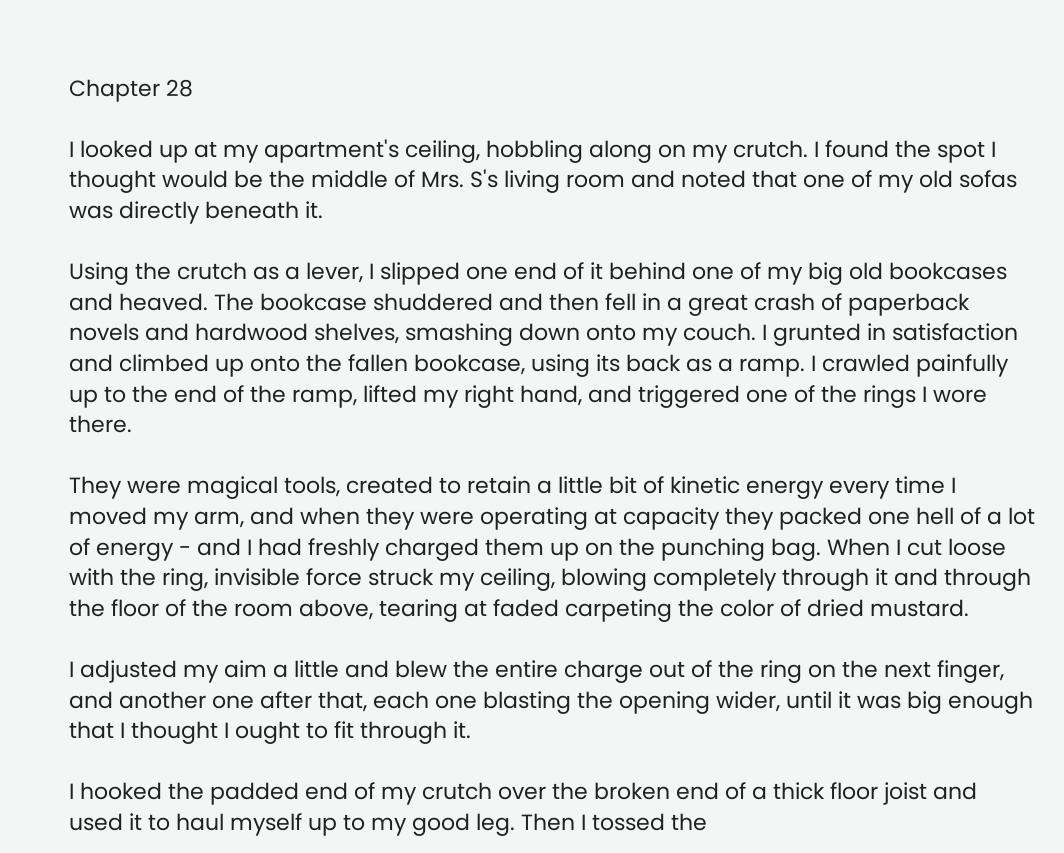Chapter 28

I looked up at my apartment's ceiling, hobbling along on my crutch. I found the spot I thought would be the middle of Mrs. S's living room and noted that one of my old sofas was directly beneath it.

Using the crutch as a lever, I slipped one end of it behind one of my big old bookcases and heaved. The bookcase shuddered and then fell in a great crash of paperback novels and hardwood shelves, smashing down onto my couch. I grunted in satisfaction and climbed up onto the fallen bookcase, using its back as a ramp. I crawled painfully up to the end of the ramp, lifted my right hand, and triggered one of the rings I wore there.

They were magical tools, created to retain a little bit of kinetic energy every time I moved my arm, and when they were operating at capacity they packed one hell of a lot of energy - and I had freshly charged them up on the punching bag. When I cut loose with the ring, invisible force struck my ceiling, blowing completely through it and through the floor of the room above, tearing at faded carpeting the color of dried mustard.

I adjusted my aim a little and blew the entire charge out of the ring on the next finger, and another one after that, each one blasting the opening wider, until it was big enough that I thought I ought to fit through it.

I hooked the padded end of my crutch over the broken end of a thick floor joist and used it to haul myself up to my good leg. Then I tossed the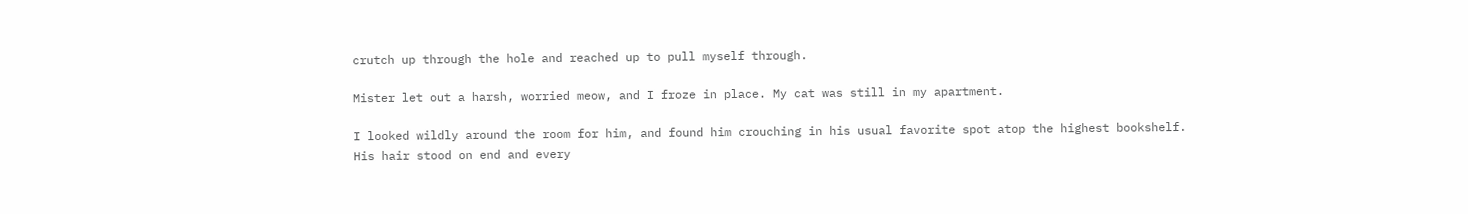crutch up through the hole and reached up to pull myself through.

Mister let out a harsh, worried meow, and I froze in place. My cat was still in my apartment.

I looked wildly around the room for him, and found him crouching in his usual favorite spot atop the highest bookshelf. His hair stood on end and every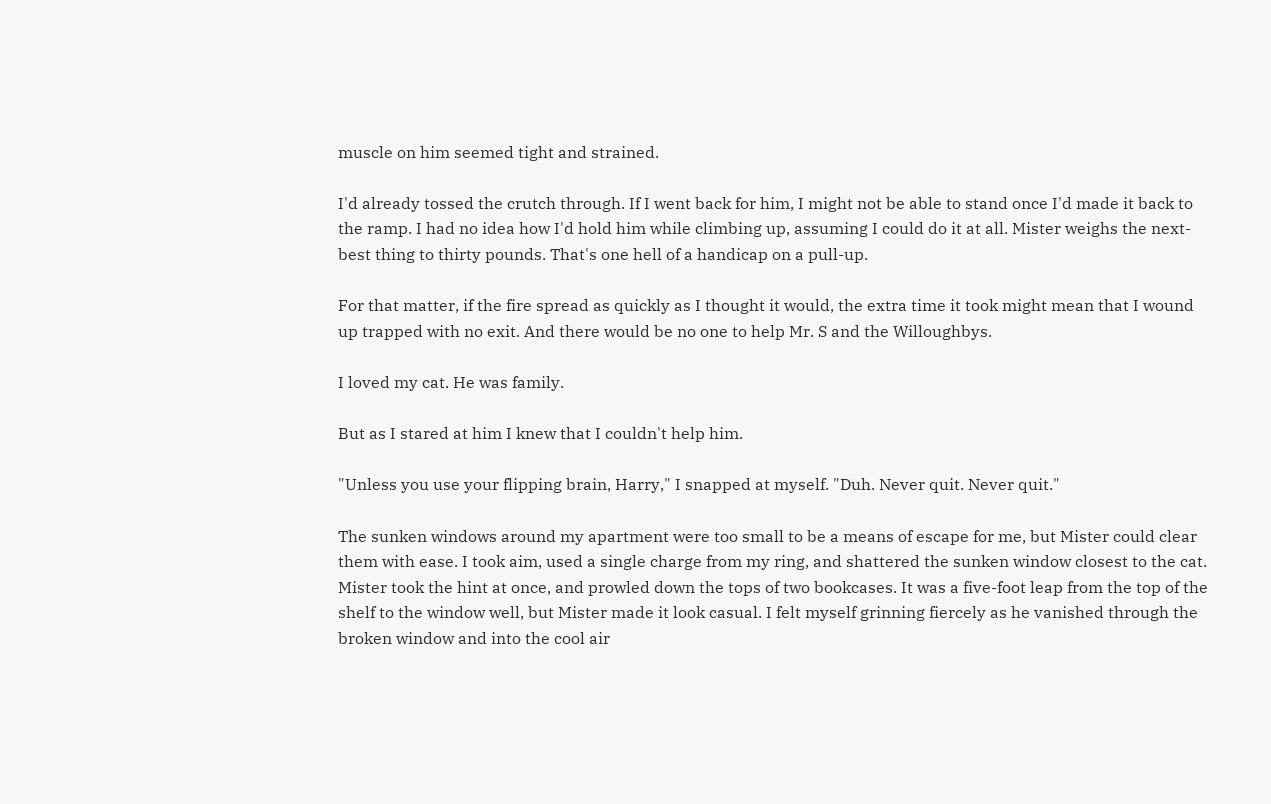muscle on him seemed tight and strained.

I'd already tossed the crutch through. If I went back for him, I might not be able to stand once I'd made it back to the ramp. I had no idea how I'd hold him while climbing up, assuming I could do it at all. Mister weighs the next-best thing to thirty pounds. That's one hell of a handicap on a pull-up.

For that matter, if the fire spread as quickly as I thought it would, the extra time it took might mean that I wound up trapped with no exit. And there would be no one to help Mr. S and the Willoughbys.

I loved my cat. He was family.

But as I stared at him I knew that I couldn't help him.

"Unless you use your flipping brain, Harry," I snapped at myself. "Duh. Never quit. Never quit."

The sunken windows around my apartment were too small to be a means of escape for me, but Mister could clear them with ease. I took aim, used a single charge from my ring, and shattered the sunken window closest to the cat. Mister took the hint at once, and prowled down the tops of two bookcases. It was a five-foot leap from the top of the shelf to the window well, but Mister made it look casual. I felt myself grinning fiercely as he vanished through the broken window and into the cool air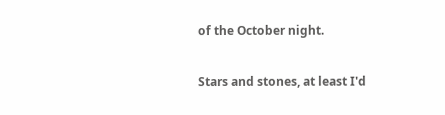of the October night.

Stars and stones, at least I'd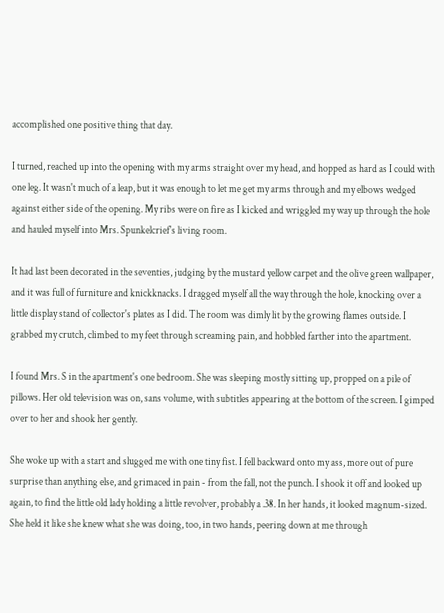accomplished one positive thing that day.

I turned, reached up into the opening with my arms straight over my head, and hopped as hard as I could with one leg. It wasn't much of a leap, but it was enough to let me get my arms through and my elbows wedged against either side of the opening. My ribs were on fire as I kicked and wriggled my way up through the hole and hauled myself into Mrs. Spunkelcrief's living room.

It had last been decorated in the seventies, judging by the mustard yellow carpet and the olive green wallpaper, and it was full of furniture and knickknacks. I dragged myself all the way through the hole, knocking over a little display stand of collector's plates as I did. The room was dimly lit by the growing flames outside. I grabbed my crutch, climbed to my feet through screaming pain, and hobbled farther into the apartment.

I found Mrs. S in the apartment's one bedroom. She was sleeping mostly sitting up, propped on a pile of pillows. Her old television was on, sans volume, with subtitles appearing at the bottom of the screen. I gimped over to her and shook her gently.

She woke up with a start and slugged me with one tiny fist. I fell backward onto my ass, more out of pure surprise than anything else, and grimaced in pain - from the fall, not the punch. I shook it off and looked up again, to find the little old lady holding a little revolver, probably a .38. In her hands, it looked magnum-sized. She held it like she knew what she was doing, too, in two hands, peering down at me through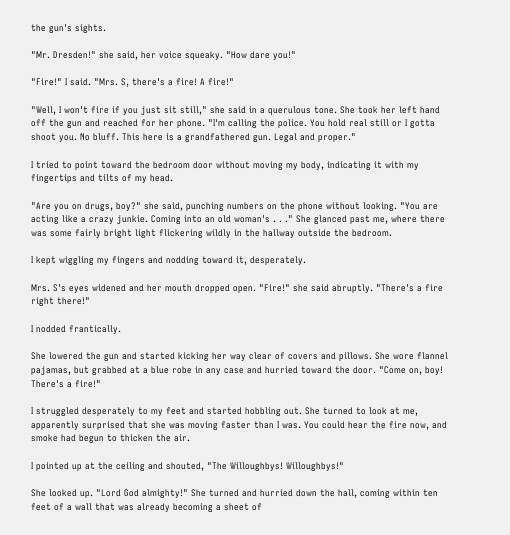the gun's sights.

"Mr. Dresden!" she said, her voice squeaky. "How dare you!"

"Fire!" I said. "Mrs. S, there's a fire! A fire!"

"Well, I won't fire if you just sit still," she said in a querulous tone. She took her left hand off the gun and reached for her phone. "I'm calling the police. You hold real still or I gotta shoot you. No bluff. This here is a grandfathered gun. Legal and proper."

I tried to point toward the bedroom door without moving my body, indicating it with my fingertips and tilts of my head.

"Are you on drugs, boy?" she said, punching numbers on the phone without looking. "You are acting like a crazy junkie. Coming into an old woman's . . ." She glanced past me, where there was some fairly bright light flickering wildly in the hallway outside the bedroom.

I kept wiggling my fingers and nodding toward it, desperately.

Mrs. S's eyes widened and her mouth dropped open. "Fire!" she said abruptly. "There's a fire right there!"

I nodded frantically.

She lowered the gun and started kicking her way clear of covers and pillows. She wore flannel pajamas, but grabbed at a blue robe in any case and hurried toward the door. "Come on, boy! There's a fire!"

I struggled desperately to my feet and started hobbling out. She turned to look at me, apparently surprised that she was moving faster than I was. You could hear the fire now, and smoke had begun to thicken the air.

I pointed up at the ceiling and shouted, "The Willoughbys! Willoughbys!"

She looked up. "Lord God almighty!" She turned and hurried down the hall, coming within ten feet of a wall that was already becoming a sheet of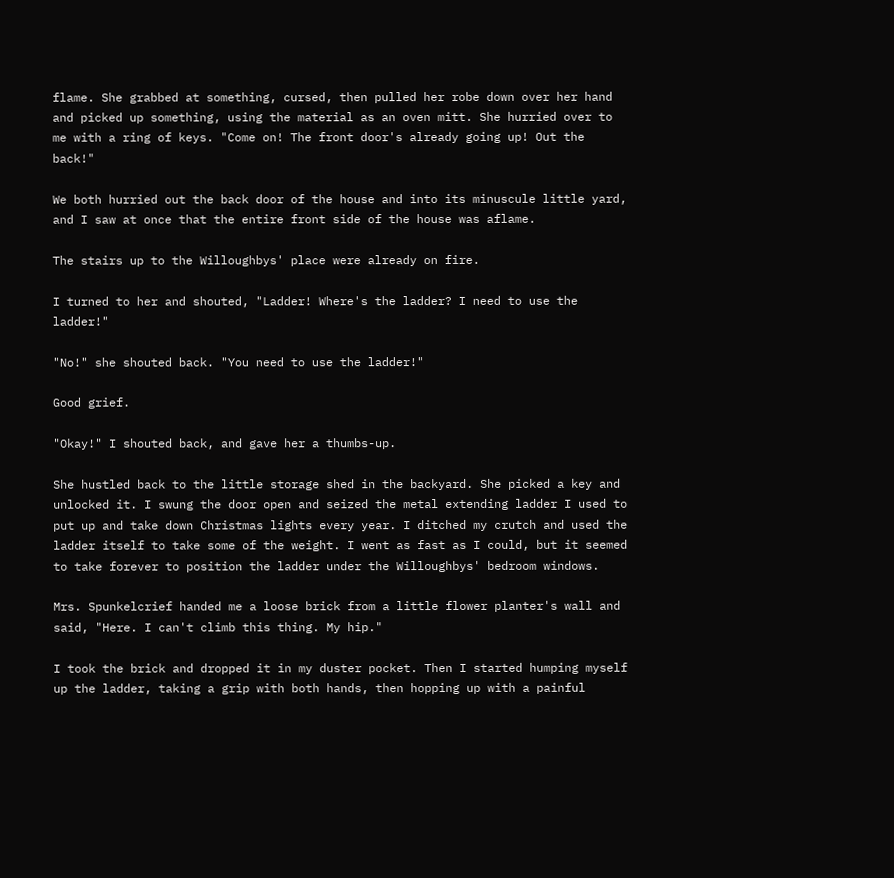flame. She grabbed at something, cursed, then pulled her robe down over her hand and picked up something, using the material as an oven mitt. She hurried over to me with a ring of keys. "Come on! The front door's already going up! Out the back!"

We both hurried out the back door of the house and into its minuscule little yard, and I saw at once that the entire front side of the house was aflame.

The stairs up to the Willoughbys' place were already on fire.

I turned to her and shouted, "Ladder! Where's the ladder? I need to use the ladder!"

"No!" she shouted back. "You need to use the ladder!"

Good grief.

"Okay!" I shouted back, and gave her a thumbs-up.

She hustled back to the little storage shed in the backyard. She picked a key and unlocked it. I swung the door open and seized the metal extending ladder I used to put up and take down Christmas lights every year. I ditched my crutch and used the ladder itself to take some of the weight. I went as fast as I could, but it seemed to take forever to position the ladder under the Willoughbys' bedroom windows.

Mrs. Spunkelcrief handed me a loose brick from a little flower planter's wall and said, "Here. I can't climb this thing. My hip."

I took the brick and dropped it in my duster pocket. Then I started humping myself up the ladder, taking a grip with both hands, then hopping up with a painful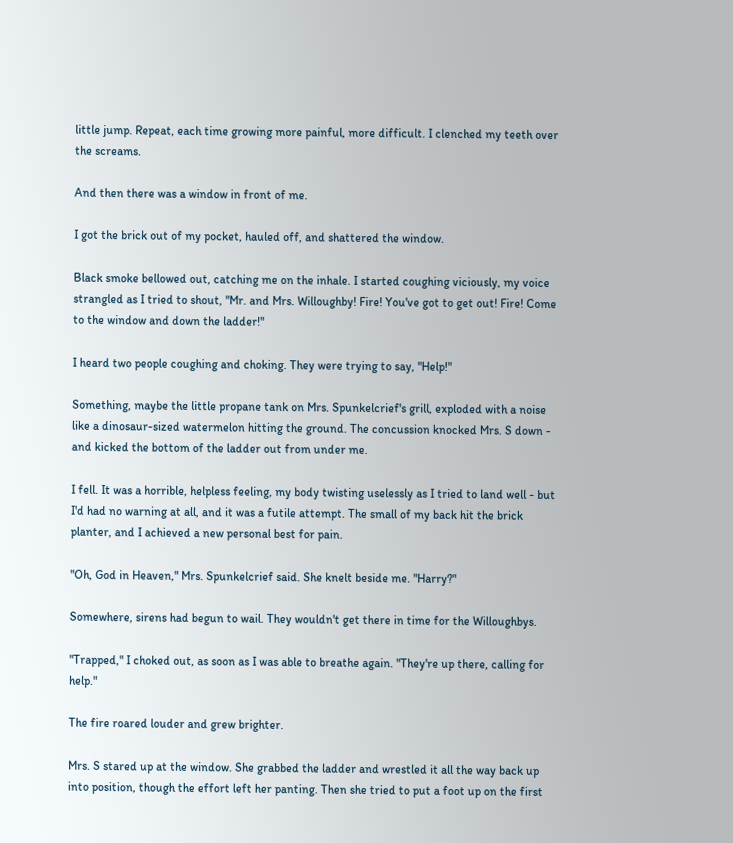little jump. Repeat, each time growing more painful, more difficult. I clenched my teeth over the screams.

And then there was a window in front of me.

I got the brick out of my pocket, hauled off, and shattered the window.

Black smoke bellowed out, catching me on the inhale. I started coughing viciously, my voice strangled as I tried to shout, "Mr. and Mrs. Willoughby! Fire! You've got to get out! Fire! Come to the window and down the ladder!"

I heard two people coughing and choking. They were trying to say, "Help!"

Something, maybe the little propane tank on Mrs. Spunkelcrief's grill, exploded with a noise like a dinosaur-sized watermelon hitting the ground. The concussion knocked Mrs. S down - and kicked the bottom of the ladder out from under me.

I fell. It was a horrible, helpless feeling, my body twisting uselessly as I tried to land well - but I'd had no warning at all, and it was a futile attempt. The small of my back hit the brick planter, and I achieved a new personal best for pain.

"Oh, God in Heaven," Mrs. Spunkelcrief said. She knelt beside me. "Harry?"

Somewhere, sirens had begun to wail. They wouldn't get there in time for the Willoughbys.

"Trapped," I choked out, as soon as I was able to breathe again. "They're up there, calling for help."

The fire roared louder and grew brighter.

Mrs. S stared up at the window. She grabbed the ladder and wrestled it all the way back up into position, though the effort left her panting. Then she tried to put a foot up on the first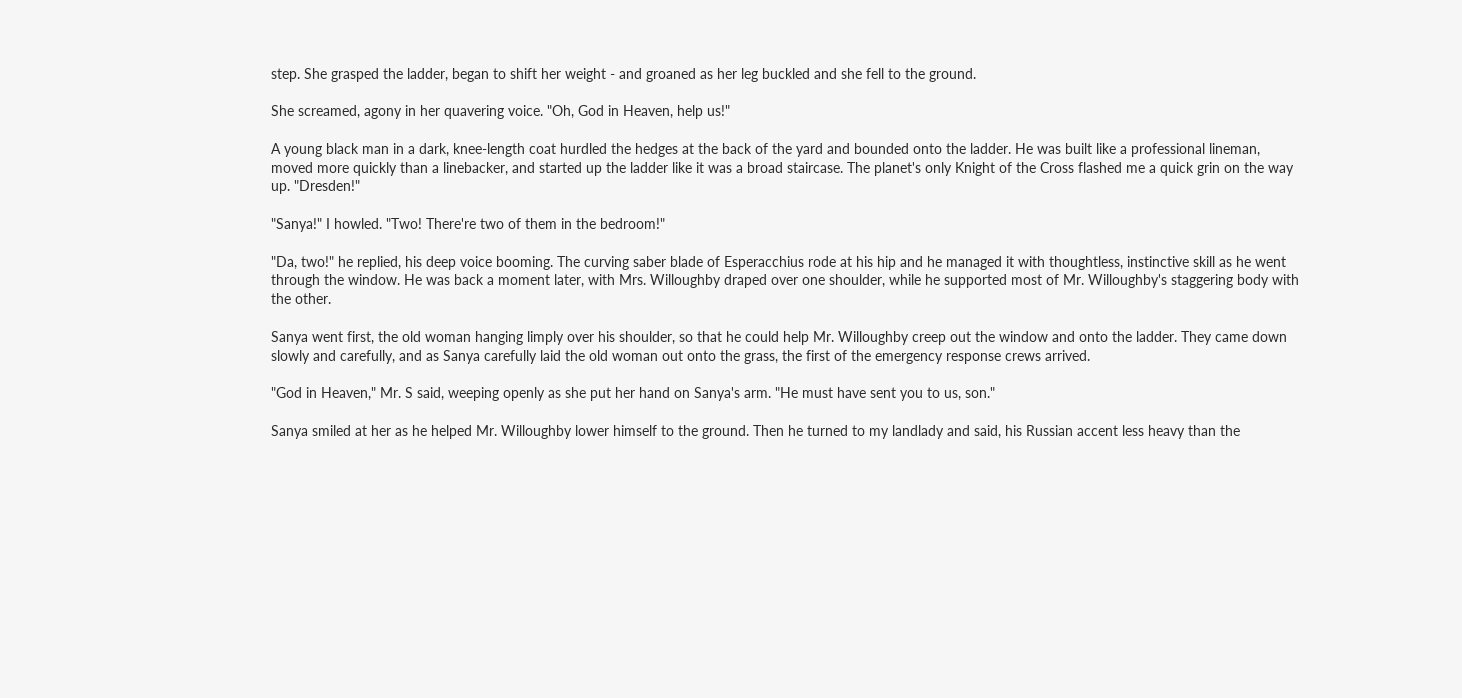step. She grasped the ladder, began to shift her weight - and groaned as her leg buckled and she fell to the ground.

She screamed, agony in her quavering voice. "Oh, God in Heaven, help us!"

A young black man in a dark, knee-length coat hurdled the hedges at the back of the yard and bounded onto the ladder. He was built like a professional lineman, moved more quickly than a linebacker, and started up the ladder like it was a broad staircase. The planet's only Knight of the Cross flashed me a quick grin on the way up. "Dresden!"

"Sanya!" I howled. "Two! There're two of them in the bedroom!"

"Da, two!" he replied, his deep voice booming. The curving saber blade of Esperacchius rode at his hip and he managed it with thoughtless, instinctive skill as he went through the window. He was back a moment later, with Mrs. Willoughby draped over one shoulder, while he supported most of Mr. Willoughby's staggering body with the other.

Sanya went first, the old woman hanging limply over his shoulder, so that he could help Mr. Willoughby creep out the window and onto the ladder. They came down slowly and carefully, and as Sanya carefully laid the old woman out onto the grass, the first of the emergency response crews arrived.

"God in Heaven," Mr. S said, weeping openly as she put her hand on Sanya's arm. "He must have sent you to us, son."

Sanya smiled at her as he helped Mr. Willoughby lower himself to the ground. Then he turned to my landlady and said, his Russian accent less heavy than the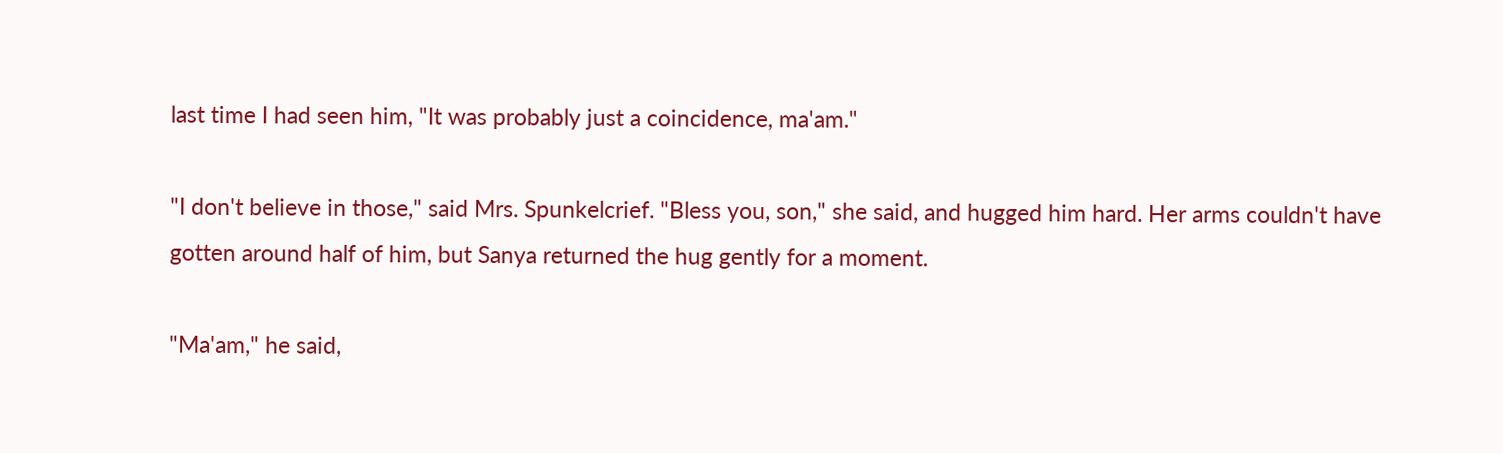last time I had seen him, "It was probably just a coincidence, ma'am."

"I don't believe in those," said Mrs. Spunkelcrief. "Bless you, son," she said, and hugged him hard. Her arms couldn't have gotten around half of him, but Sanya returned the hug gently for a moment.

"Ma'am," he said,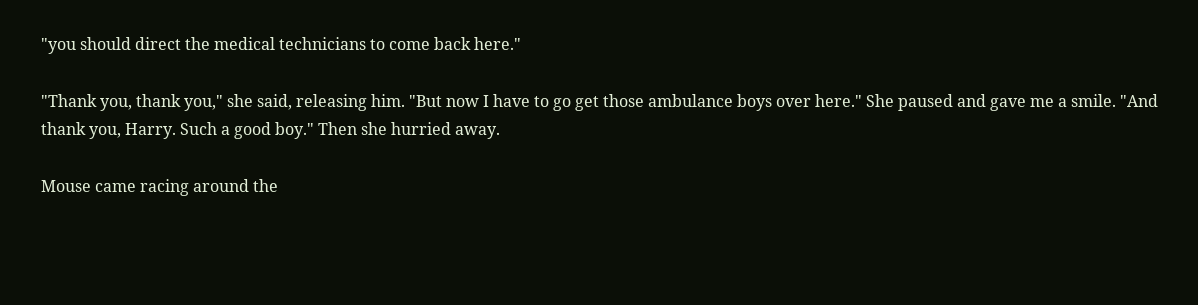"you should direct the medical technicians to come back here."

"Thank you, thank you," she said, releasing him. "But now I have to go get those ambulance boys over here." She paused and gave me a smile. "And thank you, Harry. Such a good boy." Then she hurried away.

Mouse came racing around the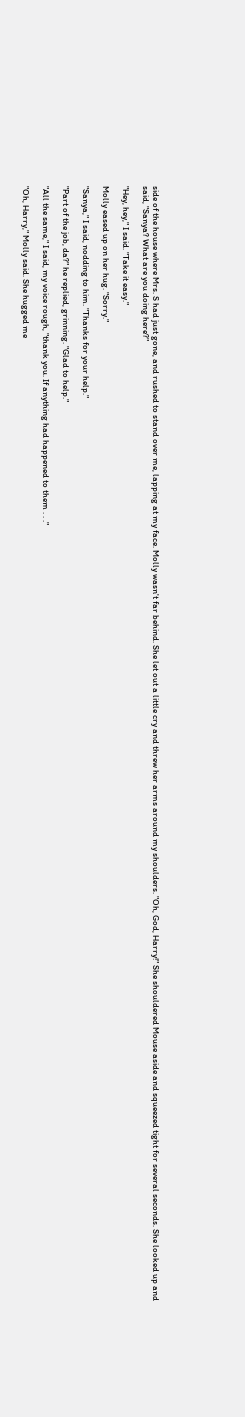side of the house where Mrs. S had just gone, and rushed to stand over me, lapping at my face. Molly wasn't far behind. She let out a little cry and threw her arms around my shoulders. "Oh, God, Harry!" She shouldered Mouse aside and squeezed tight for several seconds. She looked up and said, "Sanya? What are you doing here?"

"Hey, hey," I said. "Take it easy."

Molly eased up on her hug. "Sorry."

"Sanya," I said, nodding to him. "Thanks for your help."

"Part of the job, da?" he replied, grinning. "Glad to help."

"All the same," I said, my voice rough, "thank you. If anything had happened to them . . ."

"Oh, Harry," Molly said. She hugged me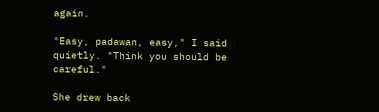again.

"Easy, padawan, easy," I said quietly. "Think you should be careful."

She drew back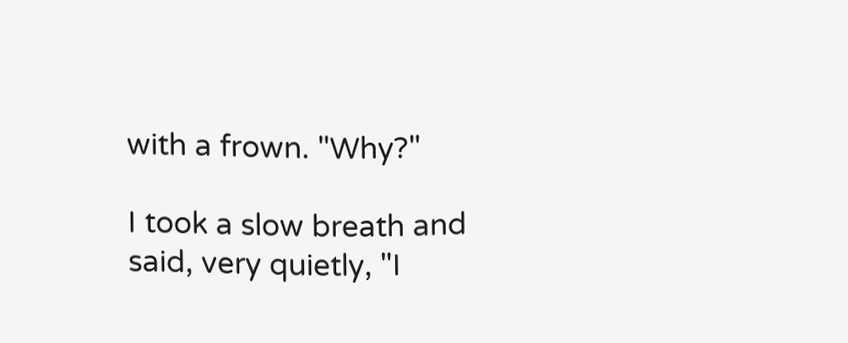with a frown. "Why?"

I took a slow breath and said, very quietly, "I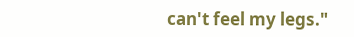can't feel my legs."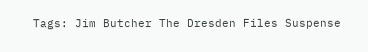Tags: Jim Butcher The Dresden Files Suspense